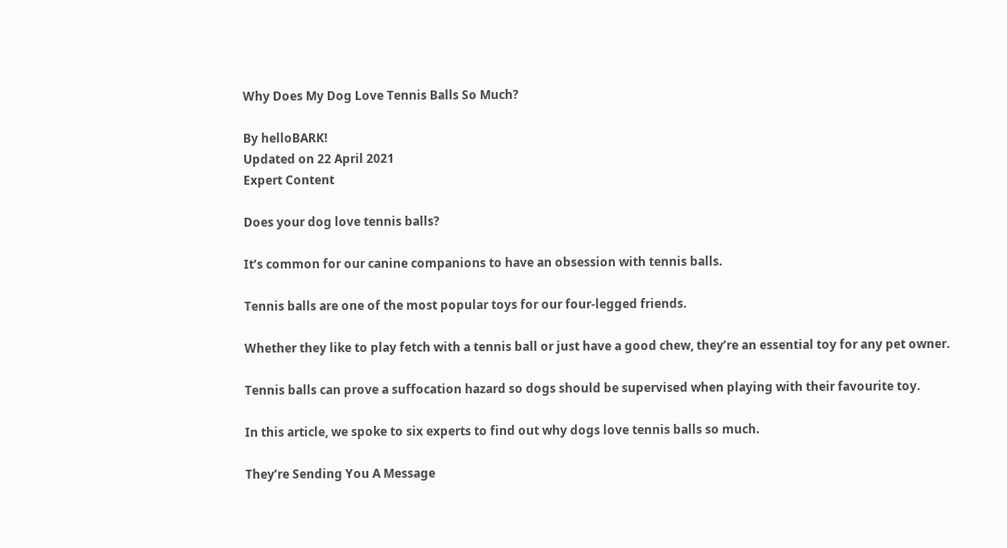Why Does My Dog Love Tennis Balls So Much?

By helloBARK!
Updated on 22 April 2021
Expert Content

Does your dog love tennis balls?

It’s common for our canine companions to have an obsession with tennis balls.

Tennis balls are one of the most popular toys for our four-legged friends.

Whether they like to play fetch with a tennis ball or just have a good chew, they’re an essential toy for any pet owner.

Tennis balls can prove a suffocation hazard so dogs should be supervised when playing with their favourite toy.

In this article, we spoke to six experts to find out why dogs love tennis balls so much.

They’re Sending You A Message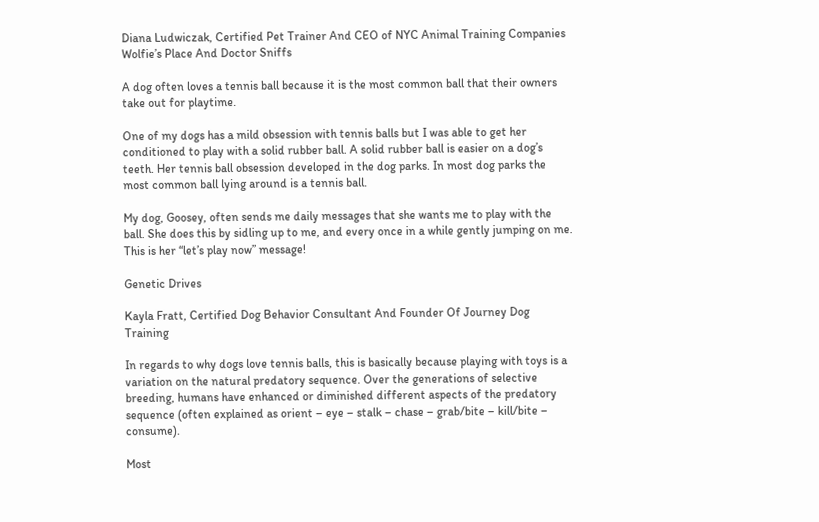Diana Ludwiczak, Certified Pet Trainer And CEO of NYC Animal Training Companies Wolfie’s Place And Doctor Sniffs

A dog often loves a tennis ball because it is the most common ball that their owners take out for playtime.

One of my dogs has a mild obsession with tennis balls but I was able to get her conditioned to play with a solid rubber ball. A solid rubber ball is easier on a dog’s teeth. Her tennis ball obsession developed in the dog parks. In most dog parks the most common ball lying around is a tennis ball.

My dog, Goosey, often sends me daily messages that she wants me to play with the ball. She does this by sidling up to me, and every once in a while gently jumping on me. This is her “let’s play now” message!

Genetic Drives

Kayla Fratt, Certified Dog Behavior Consultant And Founder Of Journey Dog Training

In regards to why dogs love tennis balls, this is basically because playing with toys is a variation on the natural predatory sequence. Over the generations of selective breeding, humans have enhanced or diminished different aspects of the predatory sequence (often explained as orient – eye – stalk – chase – grab/bite – kill/bite – consume).

Most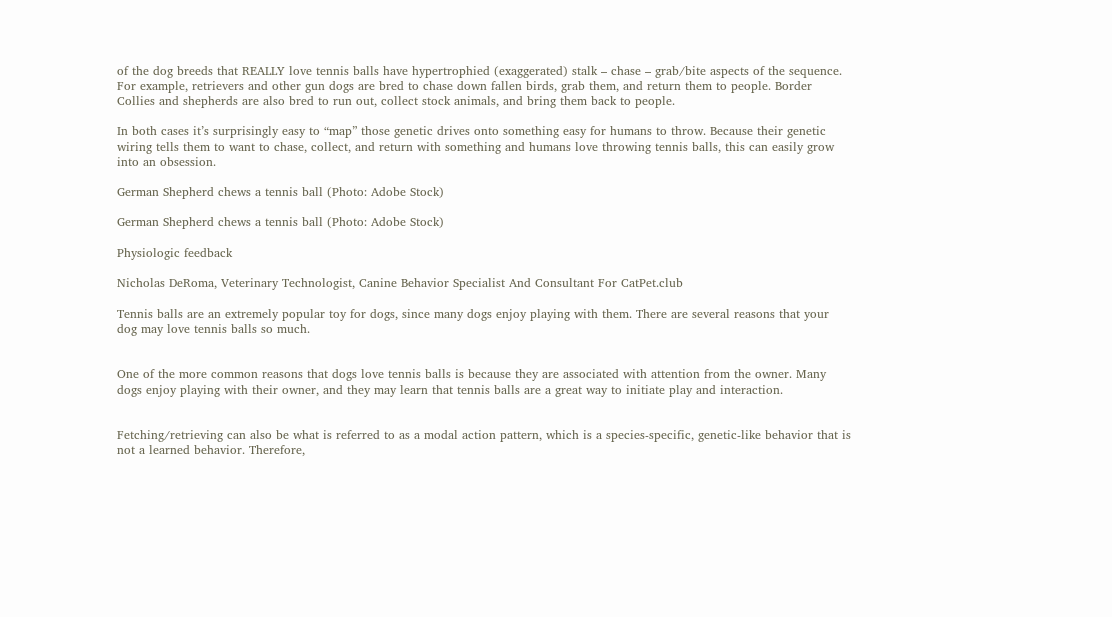of the dog breeds that REALLY love tennis balls have hypertrophied (exaggerated) stalk – chase – grab/bite aspects of the sequence. For example, retrievers and other gun dogs are bred to chase down fallen birds, grab them, and return them to people. Border Collies and shepherds are also bred to run out, collect stock animals, and bring them back to people.

In both cases it’s surprisingly easy to “map” those genetic drives onto something easy for humans to throw. Because their genetic wiring tells them to want to chase, collect, and return with something and humans love throwing tennis balls, this can easily grow into an obsession.

German Shepherd chews a tennis ball (Photo: Adobe Stock)

German Shepherd chews a tennis ball (Photo: Adobe Stock)

Physiologic feedback

Nicholas DeRoma, Veterinary Technologist, Canine Behavior Specialist And Consultant For CatPet.club

Tennis balls are an extremely popular toy for dogs, since many dogs enjoy playing with them. There are several reasons that your dog may love tennis balls so much.


One of the more common reasons that dogs love tennis balls is because they are associated with attention from the owner. Many dogs enjoy playing with their owner, and they may learn that tennis balls are a great way to initiate play and interaction.


Fetching/retrieving can also be what is referred to as a modal action pattern, which is a species-specific, genetic-like behavior that is not a learned behavior. Therefore,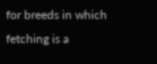for breeds in which fetching is a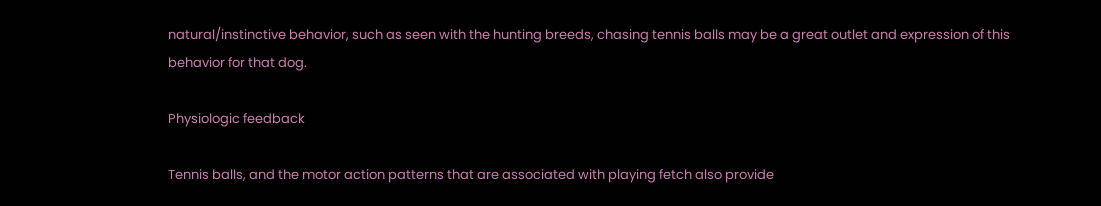natural/instinctive behavior, such as seen with the hunting breeds, chasing tennis balls may be a great outlet and expression of this behavior for that dog.

Physiologic feedback

Tennis balls, and the motor action patterns that are associated with playing fetch also provide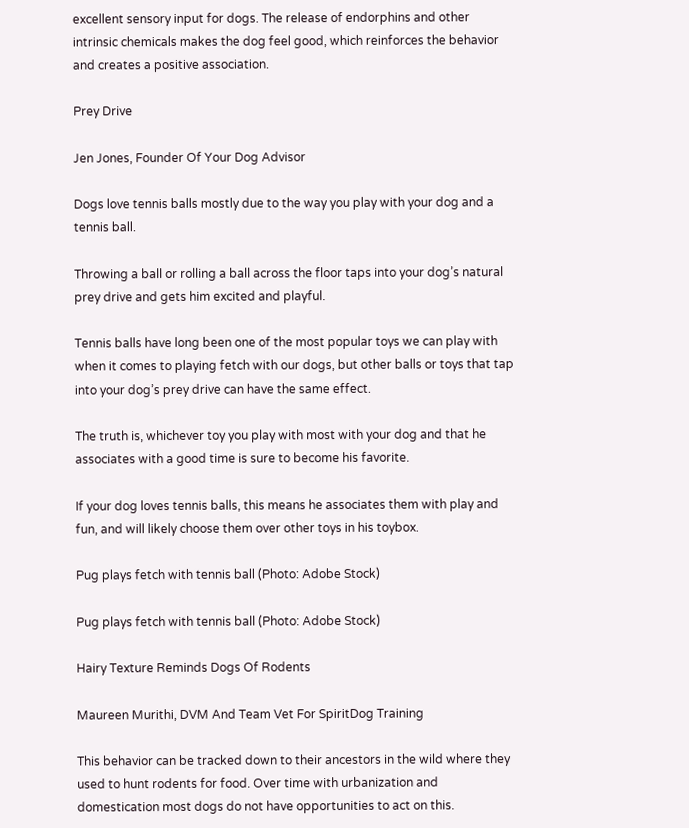excellent sensory input for dogs. The release of endorphins and other intrinsic chemicals makes the dog feel good, which reinforces the behavior and creates a positive association.

Prey Drive

Jen Jones, Founder Of Your Dog Advisor

Dogs love tennis balls mostly due to the way you play with your dog and a tennis ball.

Throwing a ball or rolling a ball across the floor taps into your dog’s natural prey drive and gets him excited and playful.

Tennis balls have long been one of the most popular toys we can play with when it comes to playing fetch with our dogs, but other balls or toys that tap into your dog’s prey drive can have the same effect.

The truth is, whichever toy you play with most with your dog and that he associates with a good time is sure to become his favorite.

If your dog loves tennis balls, this means he associates them with play and fun, and will likely choose them over other toys in his toybox.

Pug plays fetch with tennis ball (Photo: Adobe Stock)

Pug plays fetch with tennis ball (Photo: Adobe Stock)

Hairy Texture Reminds Dogs Of Rodents

Maureen Murithi, DVM And Team Vet For SpiritDog Training

This behavior can be tracked down to their ancestors in the wild where they used to hunt rodents for food. Over time with urbanization and domestication most dogs do not have opportunities to act on this.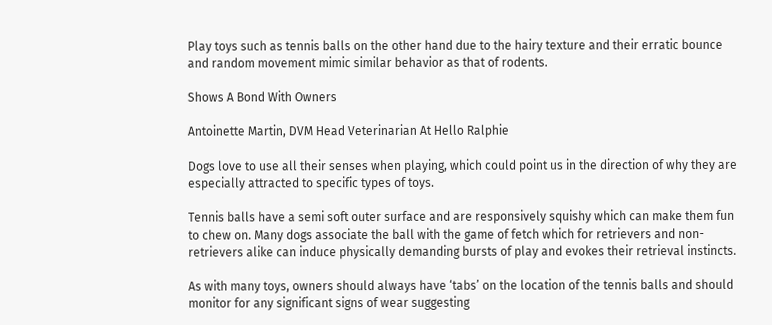Play toys such as tennis balls on the other hand due to the hairy texture and their erratic bounce and random movement mimic similar behavior as that of rodents.

Shows A Bond With Owners

Antoinette Martin, DVM Head Veterinarian At Hello Ralphie

Dogs love to use all their senses when playing, which could point us in the direction of why they are especially attracted to specific types of toys.

Tennis balls have a semi soft outer surface and are responsively squishy which can make them fun to chew on. Many dogs associate the ball with the game of fetch which for retrievers and non-retrievers alike can induce physically demanding bursts of play and evokes their retrieval instincts.

As with many toys, owners should always have ‘tabs’ on the location of the tennis balls and should monitor for any significant signs of wear suggesting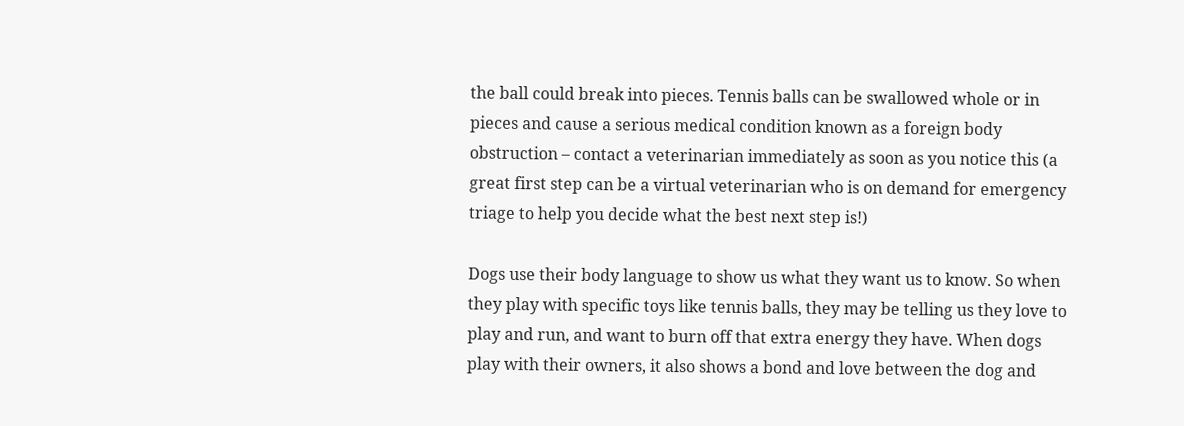the ball could break into pieces. Tennis balls can be swallowed whole or in pieces and cause a serious medical condition known as a foreign body obstruction – contact a veterinarian immediately as soon as you notice this (a great first step can be a virtual veterinarian who is on demand for emergency triage to help you decide what the best next step is!)

Dogs use their body language to show us what they want us to know. So when they play with specific toys like tennis balls, they may be telling us they love to play and run, and want to burn off that extra energy they have. When dogs play with their owners, it also shows a bond and love between the dog and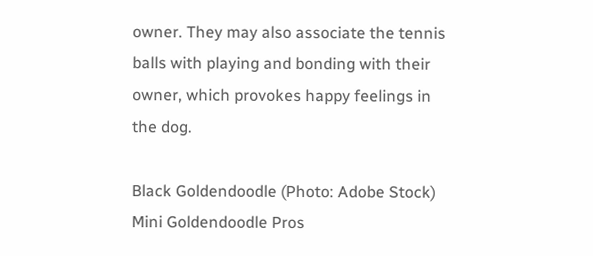owner. They may also associate the tennis balls with playing and bonding with their owner, which provokes happy feelings in the dog.

Black Goldendoodle (Photo: Adobe Stock)
Mini Goldendoodle Pros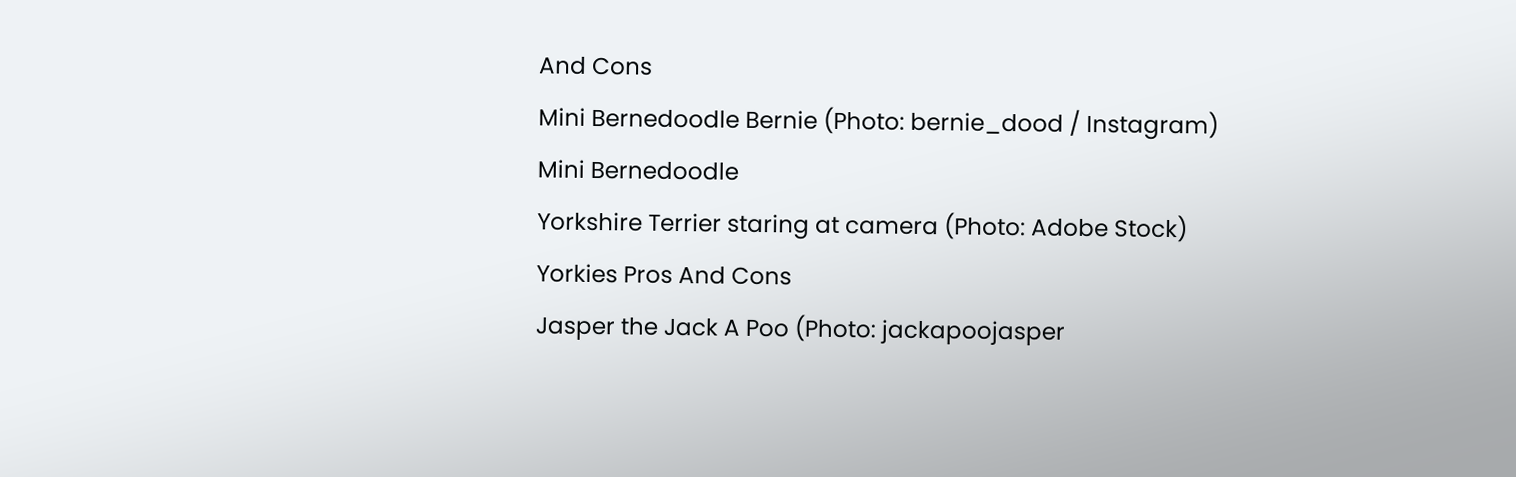And Cons
Mini Bernedoodle Bernie (Photo: bernie_dood / Instagram)
Mini Bernedoodle
Yorkshire Terrier staring at camera (Photo: Adobe Stock)
Yorkies Pros And Cons
Jasper the Jack A Poo (Photo: jackapoojasper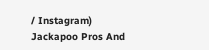/ Instagram)
Jackapoo Pros And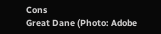Cons
Great Dane (Photo: Adobe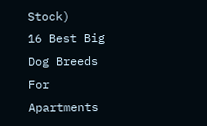Stock)
16 Best Big Dog Breeds For Apartments